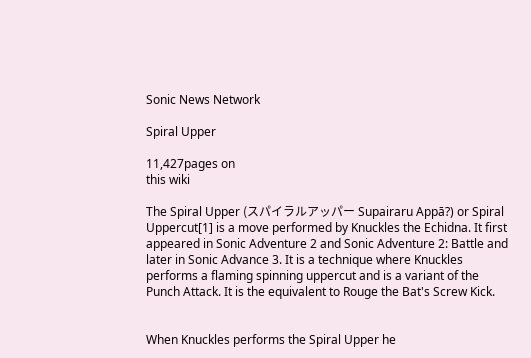Sonic News Network

Spiral Upper

11,427pages on
this wiki

The Spiral Upper (スパイラルアッパー Supairaru Appā?) or Spiral Uppercut[1] is a move performed by Knuckles the Echidna. It first appeared in Sonic Adventure 2 and Sonic Adventure 2: Battle and later in Sonic Advance 3. It is a technique where Knuckles performs a flaming spinning uppercut and is a variant of the Punch Attack. It is the equivalent to Rouge the Bat's Screw Kick.


When Knuckles performs the Spiral Upper he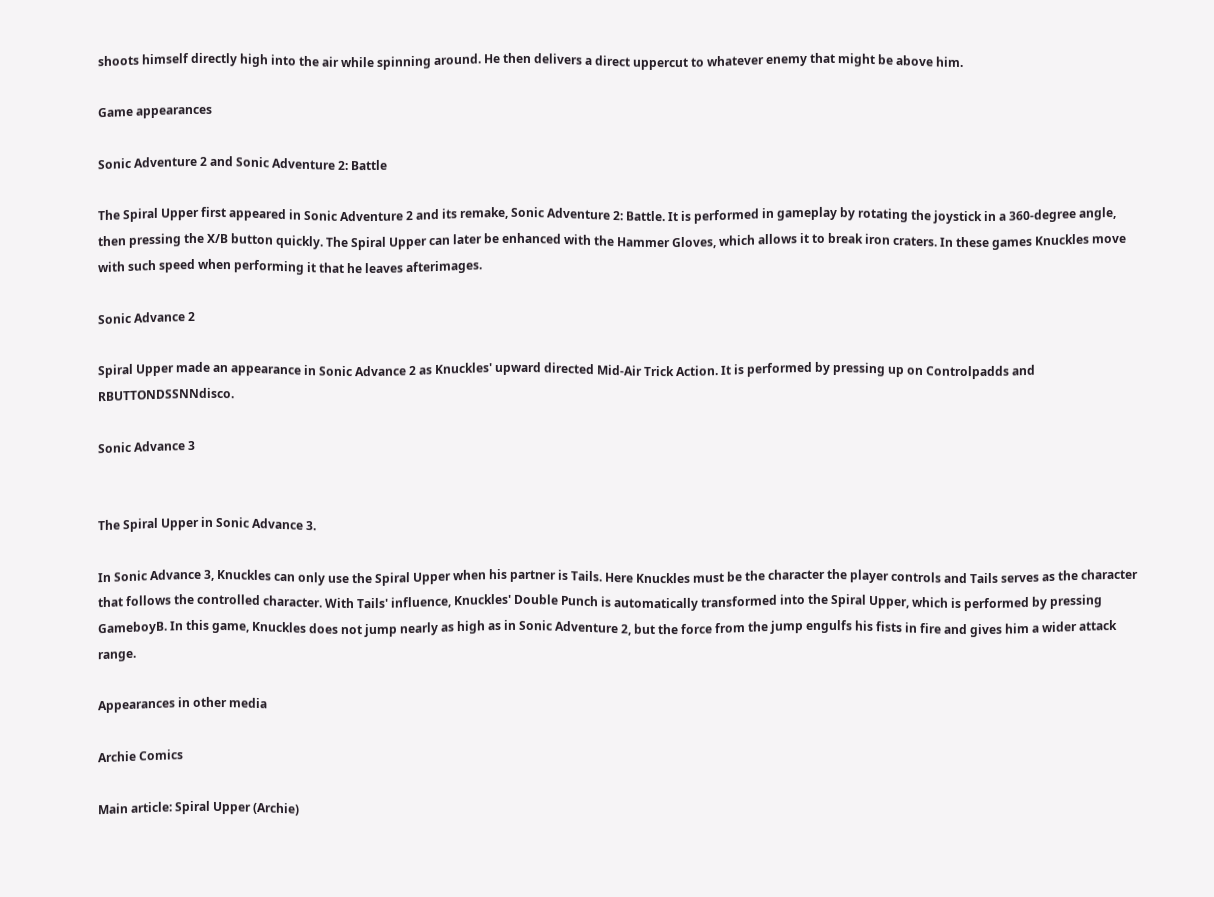shoots himself directly high into the air while spinning around. He then delivers a direct uppercut to whatever enemy that might be above him.

Game appearances

Sonic Adventure 2 and Sonic Adventure 2: Battle

The Spiral Upper first appeared in Sonic Adventure 2 and its remake, Sonic Adventure 2: Battle. It is performed in gameplay by rotating the joystick in a 360-degree angle, then pressing the X/B button quickly. The Spiral Upper can later be enhanced with the Hammer Gloves, which allows it to break iron craters. In these games Knuckles move with such speed when performing it that he leaves afterimages.

Sonic Advance 2

Spiral Upper made an appearance in Sonic Advance 2 as Knuckles' upward directed Mid-Air Trick Action. It is performed by pressing up on Controlpadds and RBUTTONDSSNNdisco.

Sonic Advance 3


The Spiral Upper in Sonic Advance 3.

In Sonic Advance 3, Knuckles can only use the Spiral Upper when his partner is Tails. Here Knuckles must be the character the player controls and Tails serves as the character that follows the controlled character. With Tails' influence, Knuckles' Double Punch is automatically transformed into the Spiral Upper, which is performed by pressing GameboyB. In this game, Knuckles does not jump nearly as high as in Sonic Adventure 2, but the force from the jump engulfs his fists in fire and gives him a wider attack range.

Appearances in other media

Archie Comics

Main article: Spiral Upper (Archie)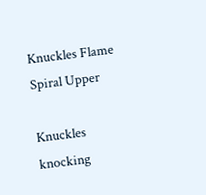Knuckles Flame Spiral Upper

Knuckles knocking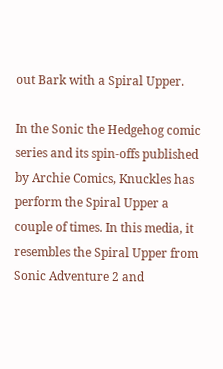out Bark with a Spiral Upper.

In the Sonic the Hedgehog comic series and its spin-offs published by Archie Comics, Knuckles has perform the Spiral Upper a couple of times. In this media, it resembles the Spiral Upper from Sonic Adventure 2 and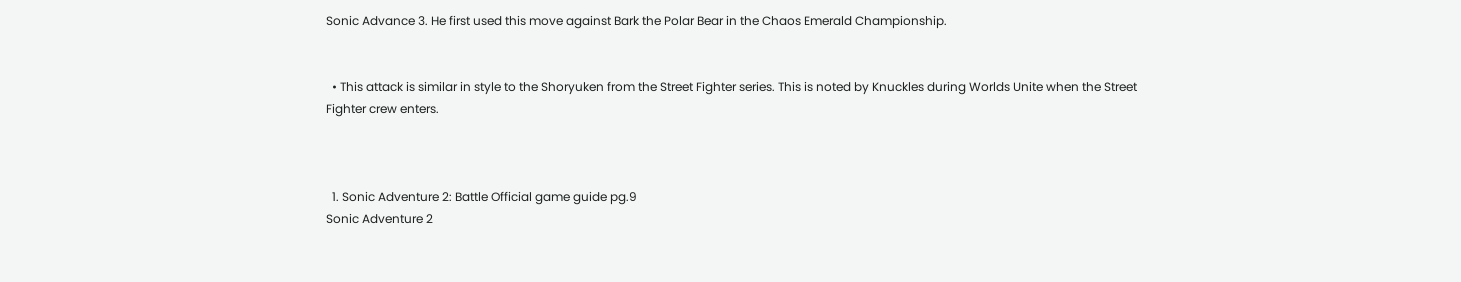Sonic Advance 3. He first used this move against Bark the Polar Bear in the Chaos Emerald Championship.


  • This attack is similar in style to the Shoryuken from the Street Fighter series. This is noted by Knuckles during Worlds Unite when the Street Fighter crew enters.



  1. Sonic Adventure 2: Battle Official game guide pg.9
Sonic Adventure 2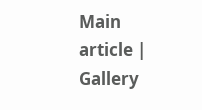Main article | Gallery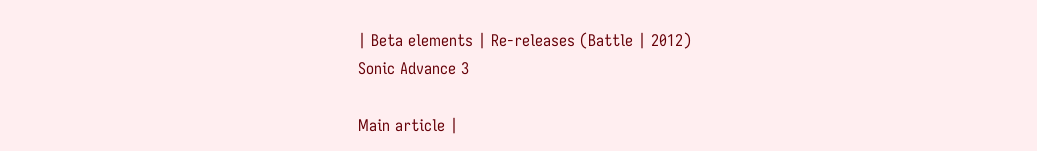| Beta elements | Re-releases (Battle | 2012)
Sonic Advance 3

Main article |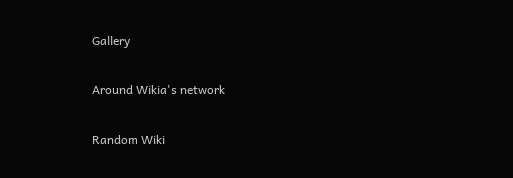Gallery

Around Wikia's network

Random Wiki